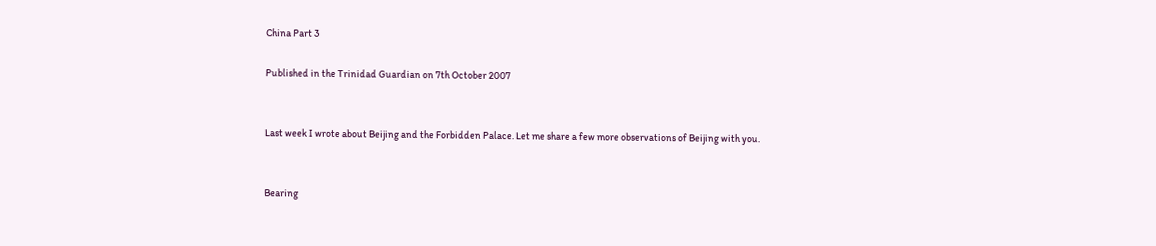China Part 3

Published in the Trinidad Guardian on 7th October 2007


Last week I wrote about Beijing and the Forbidden Palace. Let me share a few more observations of Beijing with you.


Bearing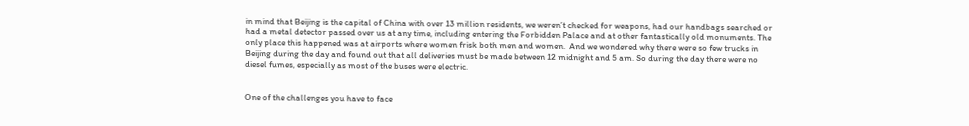in mind that Beijing is the capital of China with over 13 million residents, we weren’t checked for weapons, had our handbags searched or had a metal detector passed over us at any time, including entering the Forbidden Palace and at other fantastically old monuments. The only place this happened was at airports where women frisk both men and women.  And we wondered why there were so few trucks in Beijing during the day and found out that all deliveries must be made between 12 midnight and 5 am. So during the day there were no diesel fumes, especially as most of the buses were electric.


One of the challenges you have to face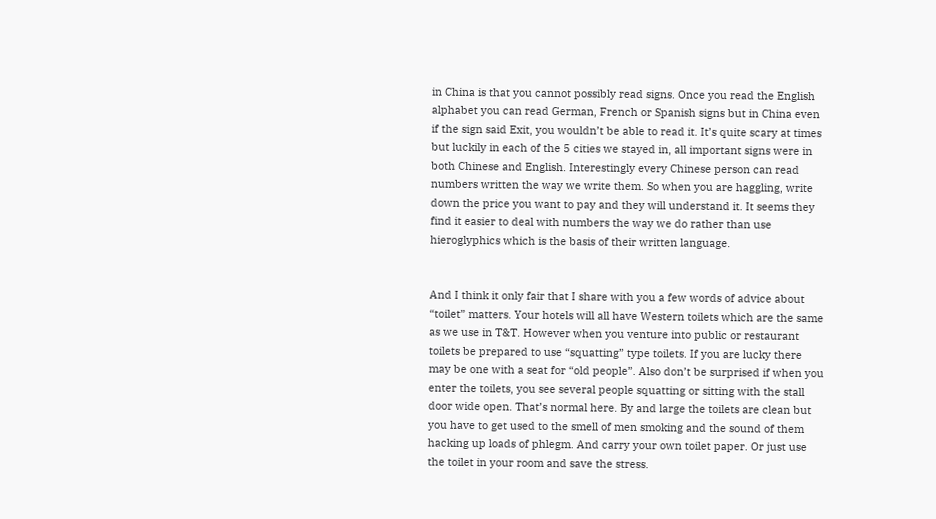in China is that you cannot possibly read signs. Once you read the English alphabet you can read German, French or Spanish signs but in China even if the sign said Exit, you wouldn’t be able to read it. It’s quite scary at times but luckily in each of the 5 cities we stayed in, all important signs were in both Chinese and English. Interestingly every Chinese person can read numbers written the way we write them. So when you are haggling, write down the price you want to pay and they will understand it. It seems they find it easier to deal with numbers the way we do rather than use hieroglyphics which is the basis of their written language.


And I think it only fair that I share with you a few words of advice about “toilet” matters. Your hotels will all have Western toilets which are the same as we use in T&T. However when you venture into public or restaurant toilets be prepared to use “squatting” type toilets. If you are lucky there may be one with a seat for “old people”. Also don’t be surprised if when you enter the toilets, you see several people squatting or sitting with the stall door wide open. That’s normal here. By and large the toilets are clean but you have to get used to the smell of men smoking and the sound of them hacking up loads of phlegm. And carry your own toilet paper. Or just use the toilet in your room and save the stress.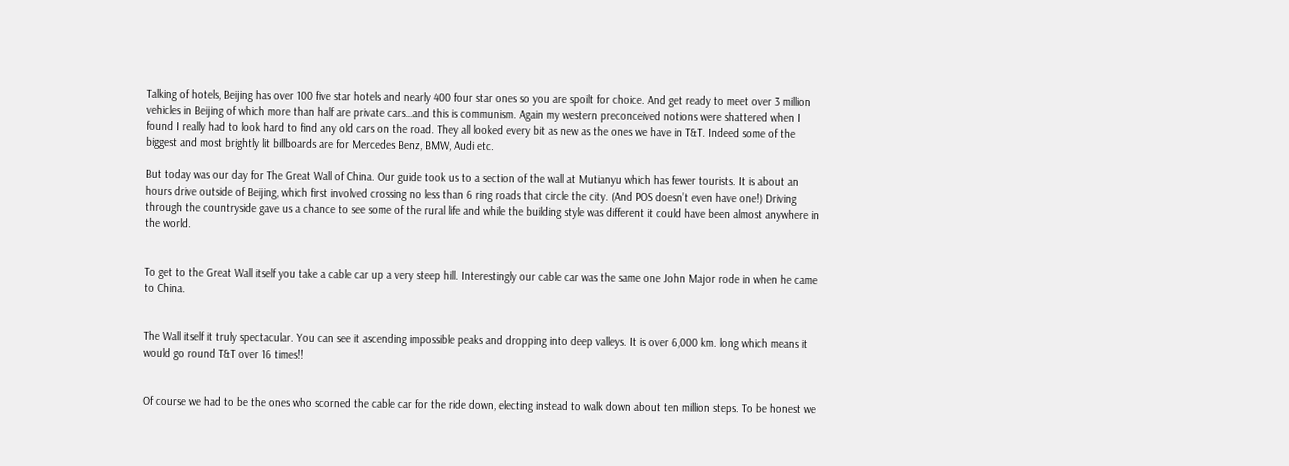Talking of hotels, Beijing has over 100 five star hotels and nearly 400 four star ones so you are spoilt for choice. And get ready to meet over 3 million vehicles in Beijing of which more than half are private cars…and this is communism. Again my western preconceived notions were shattered when I found I really had to look hard to find any old cars on the road. They all looked every bit as new as the ones we have in T&T. Indeed some of the biggest and most brightly lit billboards are for Mercedes Benz, BMW, Audi etc.

But today was our day for The Great Wall of China. Our guide took us to a section of the wall at Mutianyu which has fewer tourists. It is about an hours drive outside of Beijing, which first involved crossing no less than 6 ring roads that circle the city. (And POS doesn’t even have one!) Driving through the countryside gave us a chance to see some of the rural life and while the building style was different it could have been almost anywhere in the world.


To get to the Great Wall itself you take a cable car up a very steep hill. Interestingly our cable car was the same one John Major rode in when he came to China.


The Wall itself it truly spectacular. You can see it ascending impossible peaks and dropping into deep valleys. It is over 6,000 km. long which means it would go round T&T over 16 times!!


Of course we had to be the ones who scorned the cable car for the ride down, electing instead to walk down about ten million steps. To be honest we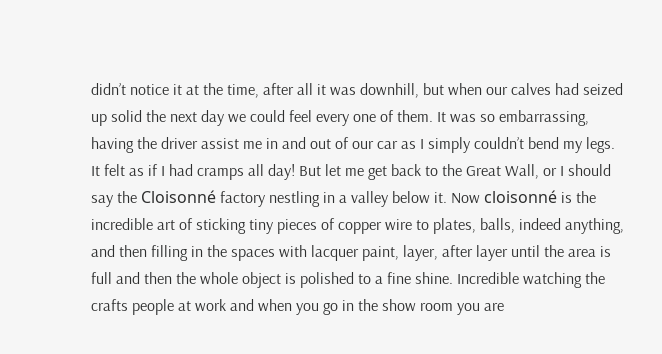didn’t notice it at the time, after all it was downhill, but when our calves had seized up solid the next day we could feel every one of them. It was so embarrassing, having the driver assist me in and out of our car as I simply couldn’t bend my legs. It felt as if I had cramps all day! But let me get back to the Great Wall, or I should say the Cloisonné factory nestling in a valley below it. Now cloisonné is the incredible art of sticking tiny pieces of copper wire to plates, balls, indeed anything, and then filling in the spaces with lacquer paint, layer, after layer until the area is full and then the whole object is polished to a fine shine. Incredible watching the crafts people at work and when you go in the show room you are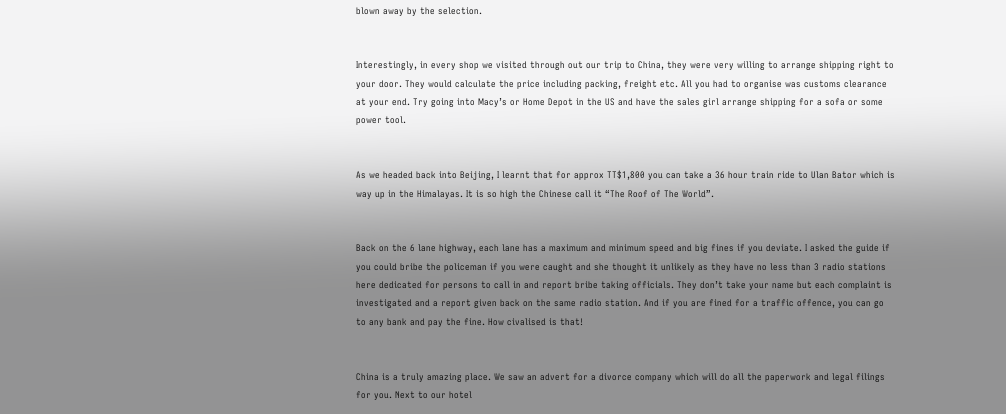blown away by the selection.


Interestingly, in every shop we visited through out our trip to China, they were very willing to arrange shipping right to your door. They would calculate the price including packing, freight etc. All you had to organise was customs clearance at your end. Try going into Macy’s or Home Depot in the US and have the sales girl arrange shipping for a sofa or some power tool.


As we headed back into Beijing, I learnt that for approx TT$1,800 you can take a 36 hour train ride to Ulan Bator which is way up in the Himalayas. It is so high the Chinese call it “The Roof of The World”.


Back on the 6 lane highway, each lane has a maximum and minimum speed and big fines if you deviate. I asked the guide if you could bribe the policeman if you were caught and she thought it unlikely as they have no less than 3 radio stations here dedicated for persons to call in and report bribe taking officials. They don’t take your name but each complaint is investigated and a report given back on the same radio station. And if you are fined for a traffic offence, you can go to any bank and pay the fine. How civalised is that!


China is a truly amazing place. We saw an advert for a divorce company which will do all the paperwork and legal filings for you. Next to our hotel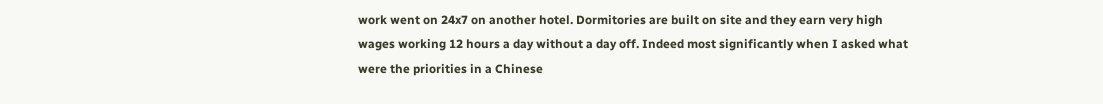work went on 24x7 on another hotel. Dormitories are built on site and they earn very high wages working 12 hours a day without a day off. Indeed most significantly when I asked what were the priorities in a Chinese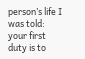person’s life I was told: your first duty is to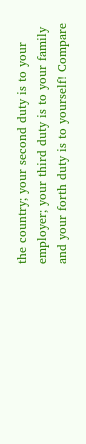the country; your second duty is to your employer; your third duty is to your family and your forth duty is to yourself! Compare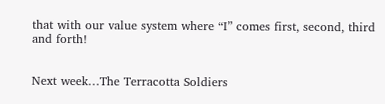that with our value system where “I” comes first, second, third and forth!


Next week…The Terracotta Soldiers